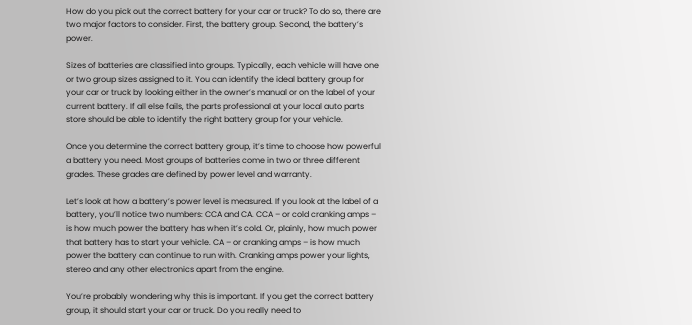How do you pick out the correct battery for your car or truck? To do so, there are two major factors to consider. First, the battery group. Second, the battery’s power.

Sizes of batteries are classified into groups. Typically, each vehicle will have one or two group sizes assigned to it. You can identify the ideal battery group for your car or truck by looking either in the owner’s manual or on the label of your current battery. If all else fails, the parts professional at your local auto parts store should be able to identify the right battery group for your vehicle.

Once you determine the correct battery group, it’s time to choose how powerful a battery you need. Most groups of batteries come in two or three different grades. These grades are defined by power level and warranty.

Let’s look at how a battery’s power level is measured. If you look at the label of a battery, you’ll notice two numbers: CCA and CA. CCA – or cold cranking amps – is how much power the battery has when it’s cold. Or, plainly, how much power that battery has to start your vehicle. CA – or cranking amps – is how much power the battery can continue to run with. Cranking amps power your lights, stereo and any other electronics apart from the engine.

You’re probably wondering why this is important. If you get the correct battery group, it should start your car or truck. Do you really need to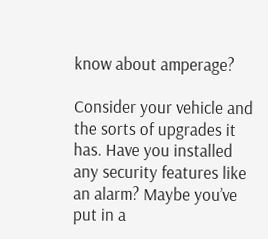know about amperage?

Consider your vehicle and the sorts of upgrades it has. Have you installed any security features like an alarm? Maybe you’ve put in a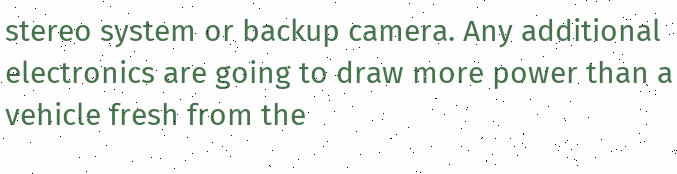stereo system or backup camera. Any additional electronics are going to draw more power than a vehicle fresh from the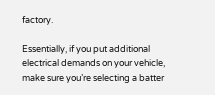factory.

Essentially, if you put additional electrical demands on your vehicle, make sure you’re selecting a batter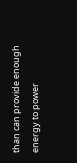than can provide enough energy to power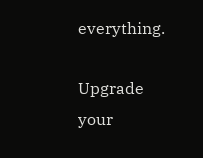everything.

Upgrade your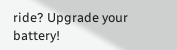ride? Upgrade your battery!